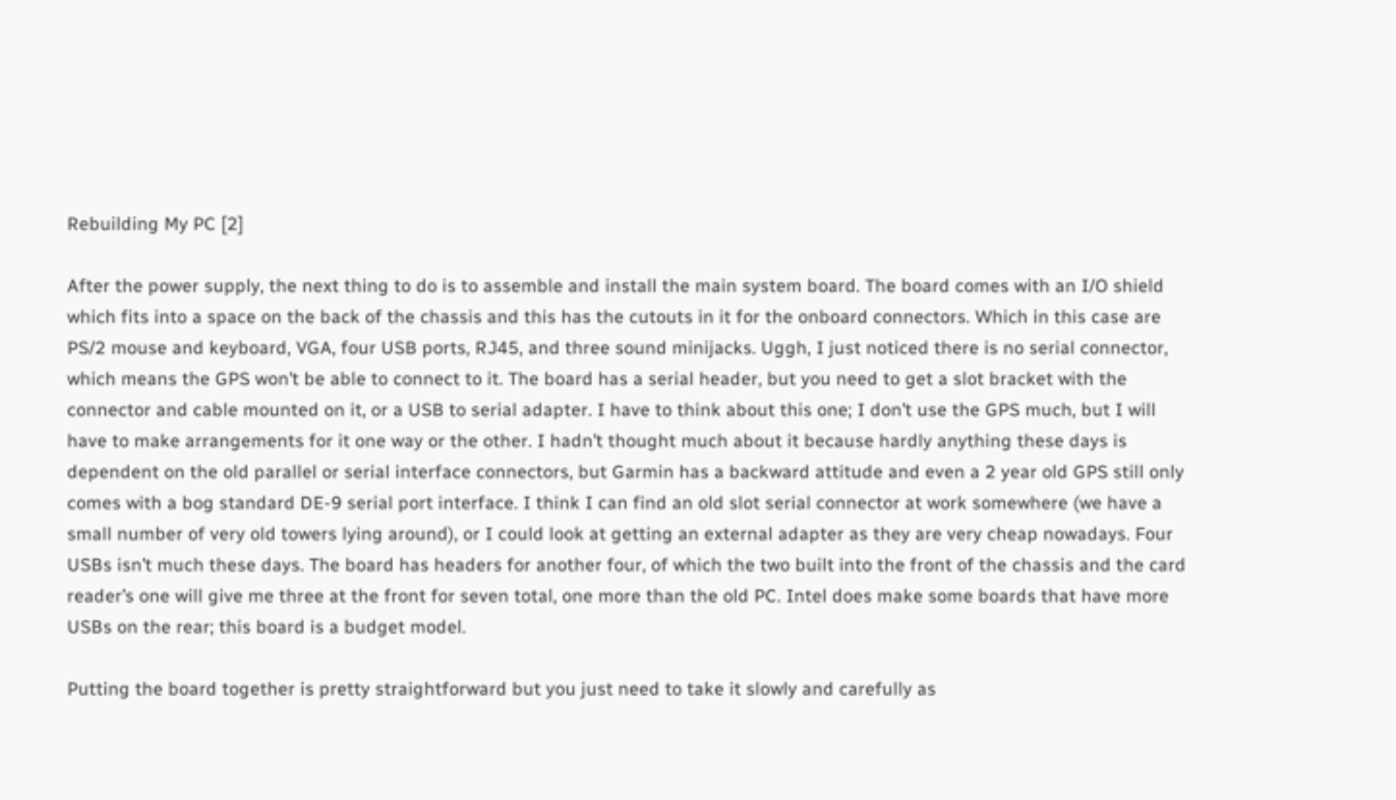Rebuilding My PC [2]

After the power supply, the next thing to do is to assemble and install the main system board. The board comes with an I/O shield which fits into a space on the back of the chassis and this has the cutouts in it for the onboard connectors. Which in this case are PS/2 mouse and keyboard, VGA, four USB ports, RJ45, and three sound minijacks. Uggh, I just noticed there is no serial connector, which means the GPS won’t be able to connect to it. The board has a serial header, but you need to get a slot bracket with the connector and cable mounted on it, or a USB to serial adapter. I have to think about this one; I don’t use the GPS much, but I will have to make arrangements for it one way or the other. I hadn’t thought much about it because hardly anything these days is dependent on the old parallel or serial interface connectors, but Garmin has a backward attitude and even a 2 year old GPS still only comes with a bog standard DE-9 serial port interface. I think I can find an old slot serial connector at work somewhere (we have a small number of very old towers lying around), or I could look at getting an external adapter as they are very cheap nowadays. Four USBs isn’t much these days. The board has headers for another four, of which the two built into the front of the chassis and the card reader’s one will give me three at the front for seven total, one more than the old PC. Intel does make some boards that have more USBs on the rear; this board is a budget model.

Putting the board together is pretty straightforward but you just need to take it slowly and carefully as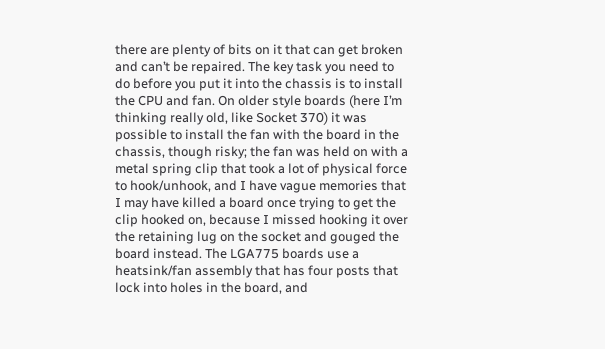there are plenty of bits on it that can get broken and can’t be repaired. The key task you need to do before you put it into the chassis is to install the CPU and fan. On older style boards (here I’m thinking really old, like Socket 370) it was possible to install the fan with the board in the chassis, though risky; the fan was held on with a metal spring clip that took a lot of physical force to hook/unhook, and I have vague memories that I may have killed a board once trying to get the clip hooked on, because I missed hooking it over the retaining lug on the socket and gouged the board instead. The LGA775 boards use a heatsink/fan assembly that has four posts that lock into holes in the board, and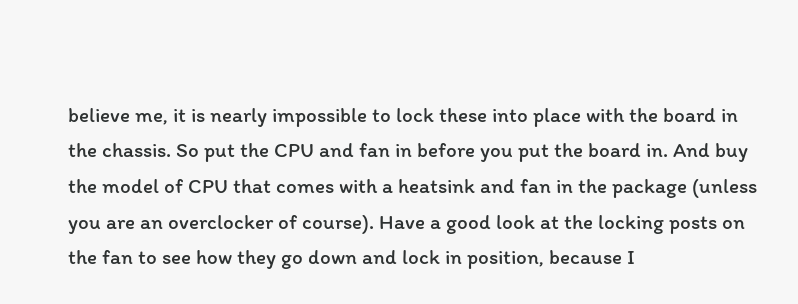believe me, it is nearly impossible to lock these into place with the board in the chassis. So put the CPU and fan in before you put the board in. And buy the model of CPU that comes with a heatsink and fan in the package (unless you are an overclocker of course). Have a good look at the locking posts on the fan to see how they go down and lock in position, because I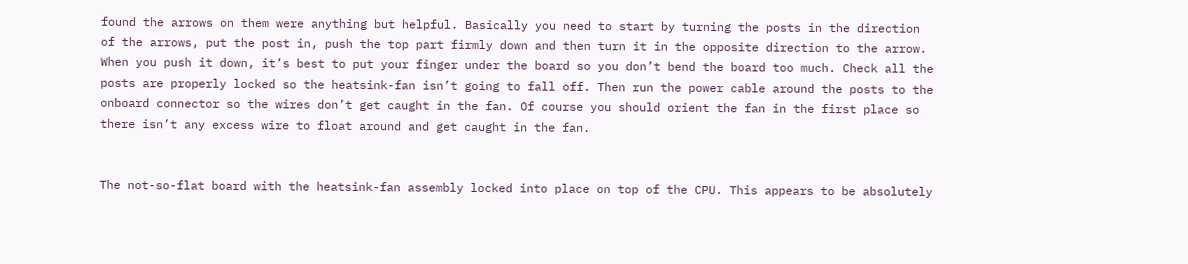found the arrows on them were anything but helpful. Basically you need to start by turning the posts in the direction of the arrows, put the post in, push the top part firmly down and then turn it in the opposite direction to the arrow. When you push it down, it’s best to put your finger under the board so you don’t bend the board too much. Check all the posts are properly locked so the heatsink-fan isn’t going to fall off. Then run the power cable around the posts to the onboard connector so the wires don’t get caught in the fan. Of course you should orient the fan in the first place so there isn’t any excess wire to float around and get caught in the fan.


The not-so-flat board with the heatsink-fan assembly locked into place on top of the CPU. This appears to be absolutely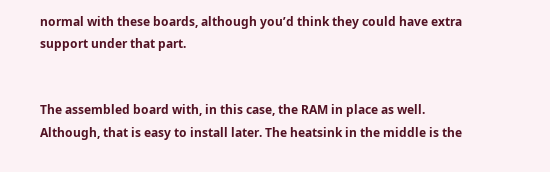normal with these boards, although you’d think they could have extra support under that part.


The assembled board with, in this case, the RAM in place as well. Although, that is easy to install later. The heatsink in the middle is the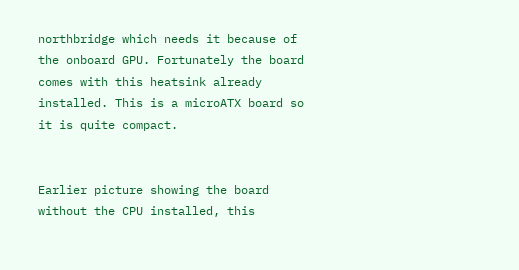northbridge which needs it because of the onboard GPU. Fortunately the board comes with this heatsink already installed. This is a microATX board so it is quite compact.


Earlier picture showing the board without the CPU installed, this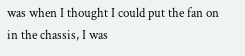was when I thought I could put the fan on in the chassis, I was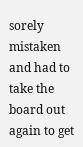sorely mistaken and had to take the board out again to get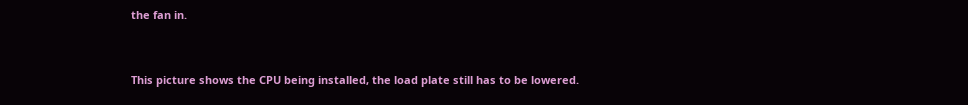the fan in.


This picture shows the CPU being installed, the load plate still has to be lowered.